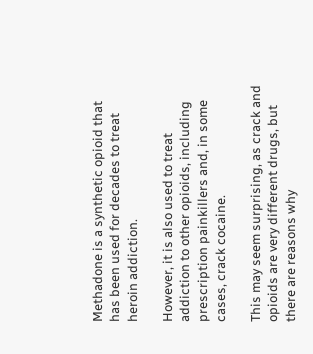Methadone is a synthetic opioid that has been used for decades to treat heroin addiction.

However, it is also used to treat addiction to other opioids, including prescription painkillers and, in some cases, crack cocaine.

This may seem surprising, as crack and opioids are very different drugs, but there are reasons why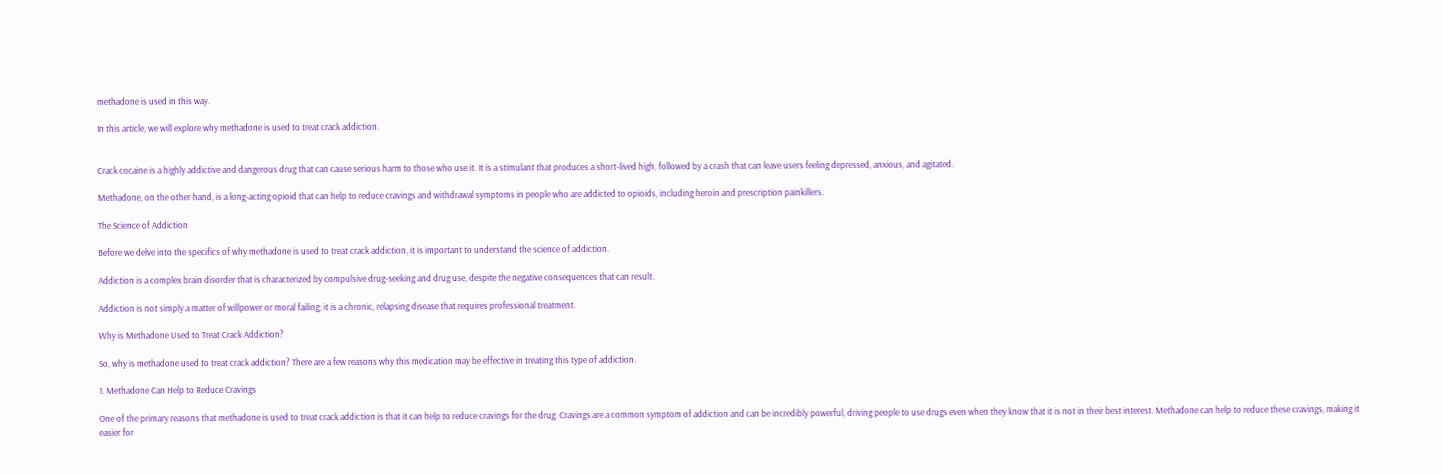methadone is used in this way.

In this article, we will explore why methadone is used to treat crack addiction.


Crack cocaine is a highly addictive and dangerous drug that can cause serious harm to those who use it. It is a stimulant that produces a short-lived high, followed by a crash that can leave users feeling depressed, anxious, and agitated.

Methadone, on the other hand, is a long-acting opioid that can help to reduce cravings and withdrawal symptoms in people who are addicted to opioids, including heroin and prescription painkillers.

The Science of Addiction

Before we delve into the specifics of why methadone is used to treat crack addiction, it is important to understand the science of addiction.

Addiction is a complex brain disorder that is characterized by compulsive drug-seeking and drug use, despite the negative consequences that can result.

Addiction is not simply a matter of willpower or moral failing; it is a chronic, relapsing disease that requires professional treatment.

Why is Methadone Used to Treat Crack Addiction?

So, why is methadone used to treat crack addiction? There are a few reasons why this medication may be effective in treating this type of addiction.

1. Methadone Can Help to Reduce Cravings

One of the primary reasons that methadone is used to treat crack addiction is that it can help to reduce cravings for the drug. Cravings are a common symptom of addiction and can be incredibly powerful, driving people to use drugs even when they know that it is not in their best interest. Methadone can help to reduce these cravings, making it easier for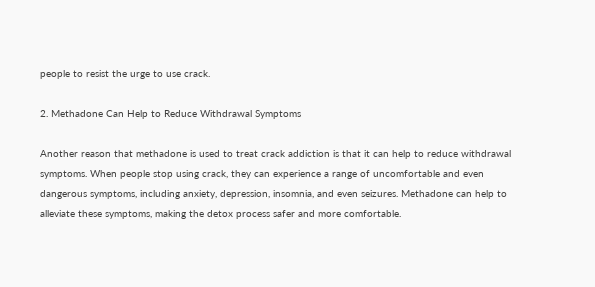people to resist the urge to use crack.

2. Methadone Can Help to Reduce Withdrawal Symptoms

Another reason that methadone is used to treat crack addiction is that it can help to reduce withdrawal symptoms. When people stop using crack, they can experience a range of uncomfortable and even dangerous symptoms, including anxiety, depression, insomnia, and even seizures. Methadone can help to alleviate these symptoms, making the detox process safer and more comfortable.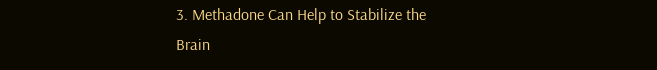3. Methadone Can Help to Stabilize the Brain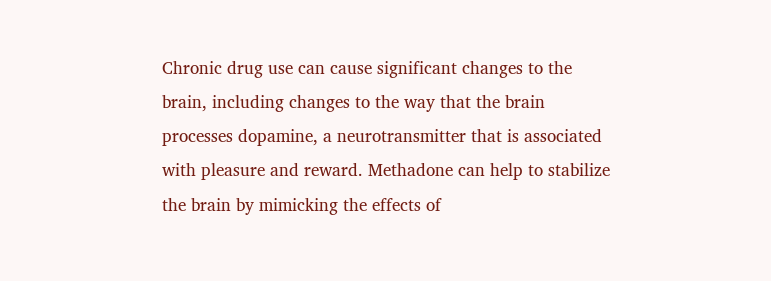Chronic drug use can cause significant changes to the brain, including changes to the way that the brain processes dopamine, a neurotransmitter that is associated with pleasure and reward. Methadone can help to stabilize the brain by mimicking the effects of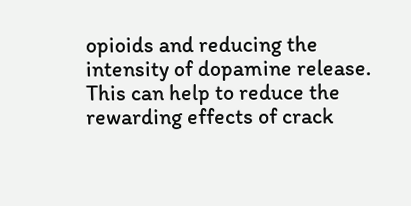opioids and reducing the intensity of dopamine release. This can help to reduce the rewarding effects of crack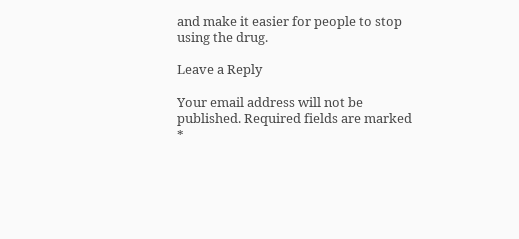and make it easier for people to stop using the drug.

Leave a Reply

Your email address will not be published. Required fields are marked *